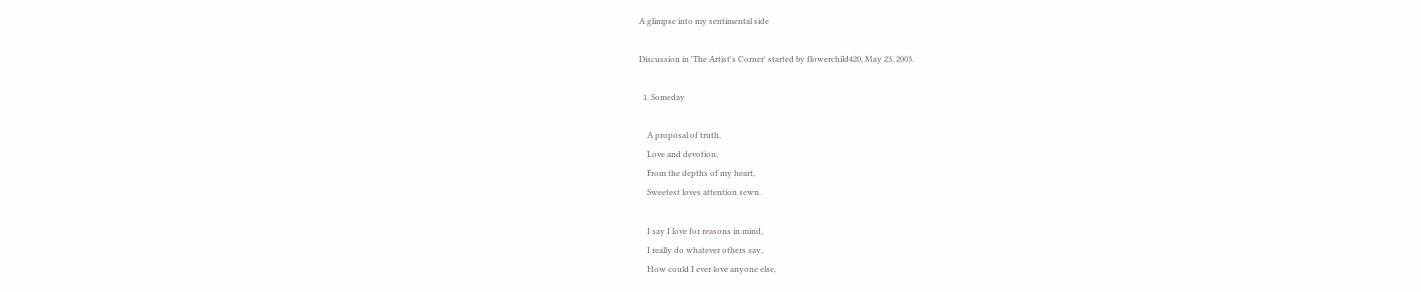A glimpse into my sentimental side

Discussion in 'The Artist's Corner' started by flowerchild420, May 23, 2003.

  1. Someday

    A proposal of truth,
    Love and devotion,
    From the depths of my heart,
    Sweetest loves attention sewn.

    I say I love for reasons in mind,
    I really do whatever others say,
    How could I ever love anyone else,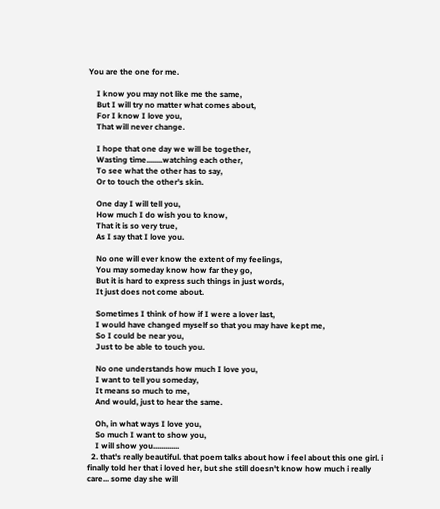You are the one for me.

    I know you may not like me the same,
    But I will try no matter what comes about,
    For I know I love you,
    That will never change.

    I hope that one day we will be together,
    Wasting time........watching each other,
    To see what the other has to say,
    Or to touch the other's skin.

    One day I will tell you,
    How much I do wish you to know,
    That it is so very true,
    As I say that I love you.

    No one will ever know the extent of my feelings,
    You may someday know how far they go,
    But it is hard to express such things in just words,
    It just does not come about.

    Sometimes I think of how if I were a lover last,
    I would have changed myself so that you may have kept me,
    So I could be near you,
    Just to be able to touch you.

    No one understands how much I love you,
    I want to tell you someday,
    It means so much to me,
    And would, just to hear the same.

    Oh, in what ways I love you,
    So much I want to show you,
    I will show you.............
  2. that's really beautiful. that poem talks about how i feel about this one girl. i finally told her that i loved her, but she still doesn't know how much i really care... some day she will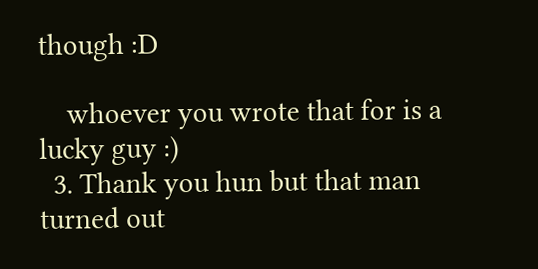though :D

    whoever you wrote that for is a lucky guy :)
  3. Thank you hun but that man turned out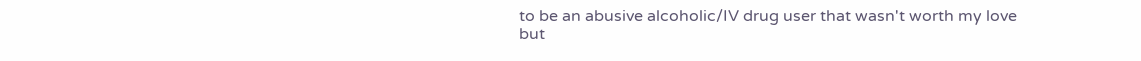to be an abusive alcoholic/IV drug user that wasn't worth my love but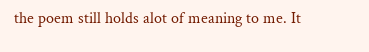the poem still holds alot of meaning to me. It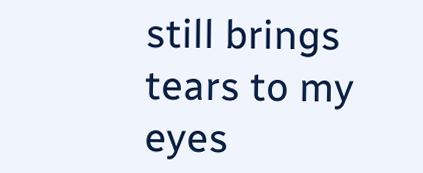still brings tears to my eyes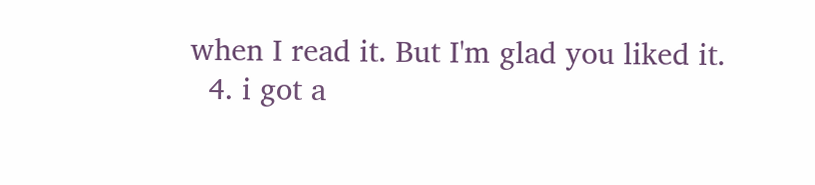when I read it. But I'm glad you liked it.
  4. i got a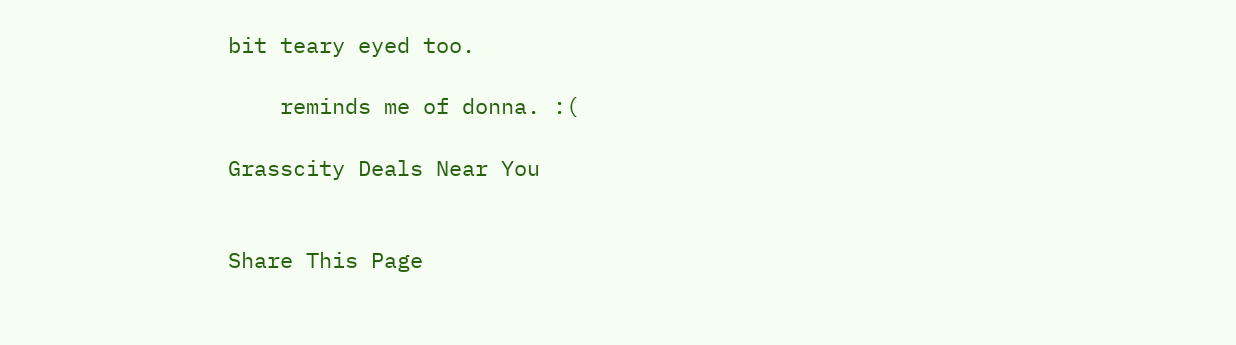bit teary eyed too.

    reminds me of donna. :(

Grasscity Deals Near You


Share This Page